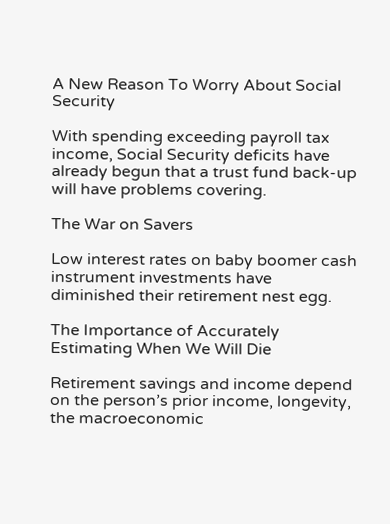A New Reason To Worry About Social Security

With spending exceeding payroll tax income, Social Security deficits have already begun that a trust fund back-up will have problems covering.

The War on Savers

Low interest rates on baby boomer cash instrument investments have diminished their retirement nest egg.

The Importance of Accurately Estimating When We Will Die

Retirement savings and income depend on the person’s prior income, longevity, the macroeconomic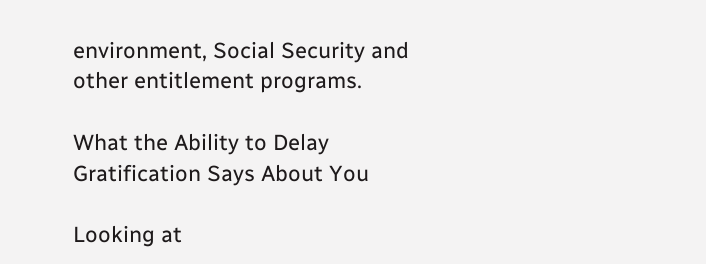environment, Social Security and other entitlement programs.

What the Ability to Delay Gratification Says About You

Looking at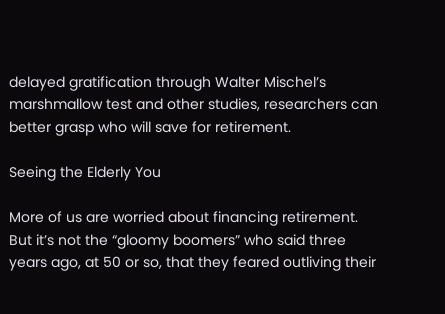delayed gratification through Walter Mischel’s marshmallow test and other studies, researchers can better grasp who will save for retirement.

Seeing the Elderly You

More of us are worried about financing retirement. But it’s not the “gloomy boomers” who said three years ago, at 50 or so, that they feared outliving their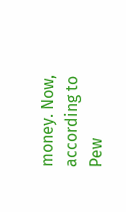money. Now, according to Pew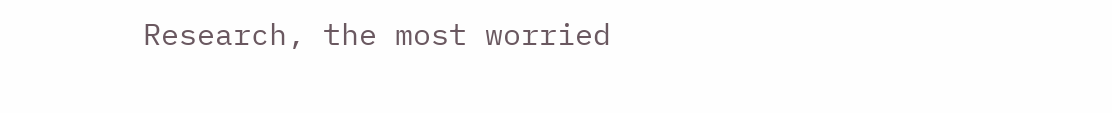Research, the most worried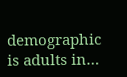demographic is adults in…